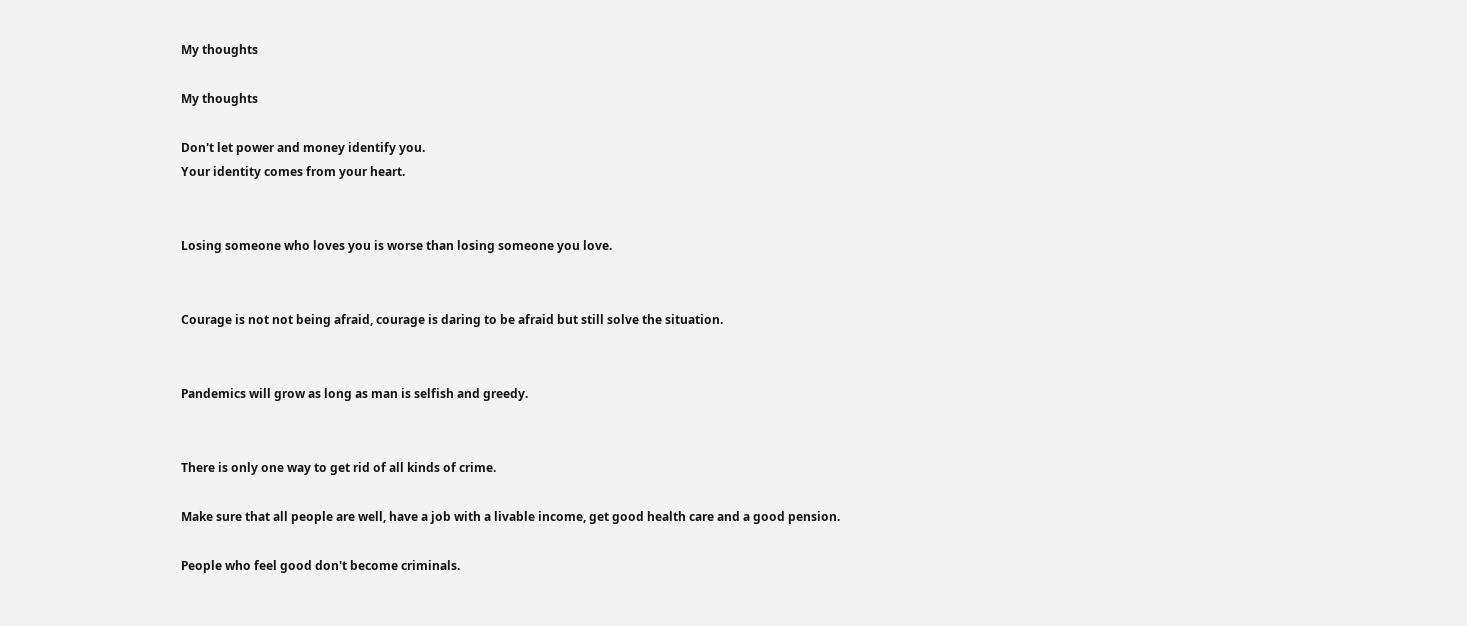My thoughts

My thoughts

Don't let power and money identify you.
Your identity comes from your heart.


Losing someone who loves you is worse than losing someone you love.


Courage is not not being afraid, courage is daring to be afraid but still solve the situation.


Pandemics will grow as long as man is selfish and greedy.


There is only one way to get rid of all kinds of crime.

Make sure that all people are well, have a job with a livable income, get good health care and a good pension.

People who feel good don't become criminals.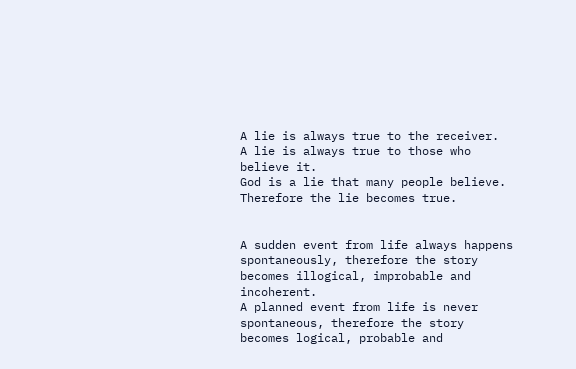A lie is always true to the receiver.
A lie is always true to those who believe it.
God is a lie that many people believe.
Therefore the lie becomes true.


A sudden event from life always happens spontaneously, therefore the story becomes illogical, improbable and incoherent.
A planned event from life is never spontaneous, therefore the story becomes logical, probable and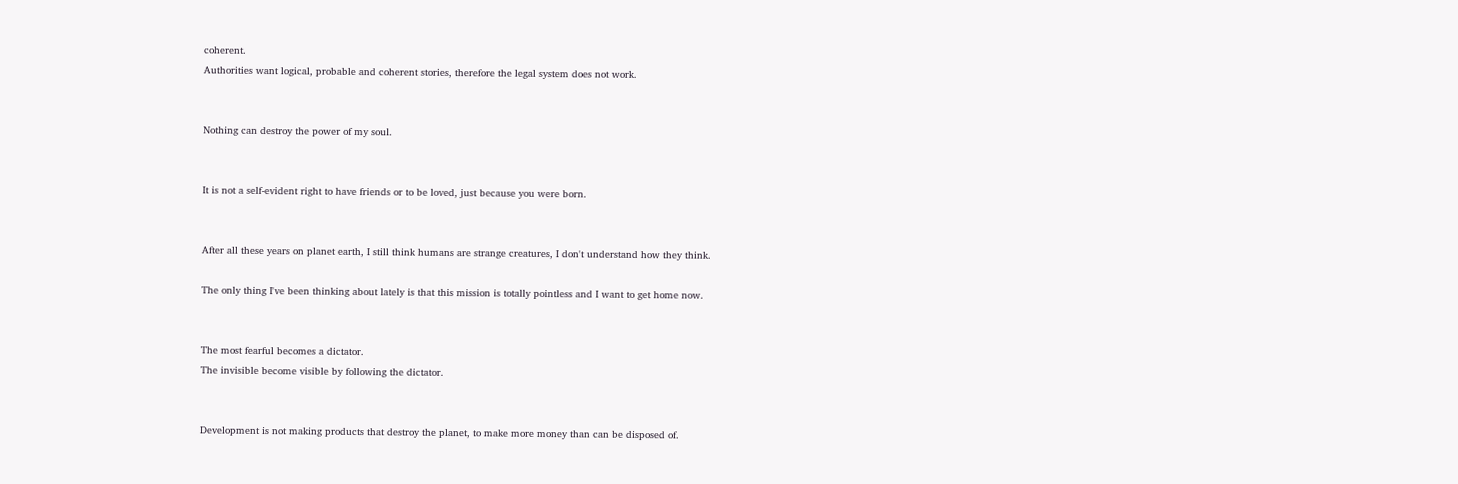coherent.
Authorities want logical, probable and coherent stories, therefore the legal system does not work.


Nothing can destroy the power of my soul.


It is not a self-evident right to have friends or to be loved, just because you were born.


After all these years on planet earth, I still think humans are strange creatures, I don't understand how they think.

The only thing I've been thinking about lately is that this mission is totally pointless and I want to get home now.


The most fearful becomes a dictator.
The invisible become visible by following the dictator.


Development is not making products that destroy the planet, to make more money than can be disposed of.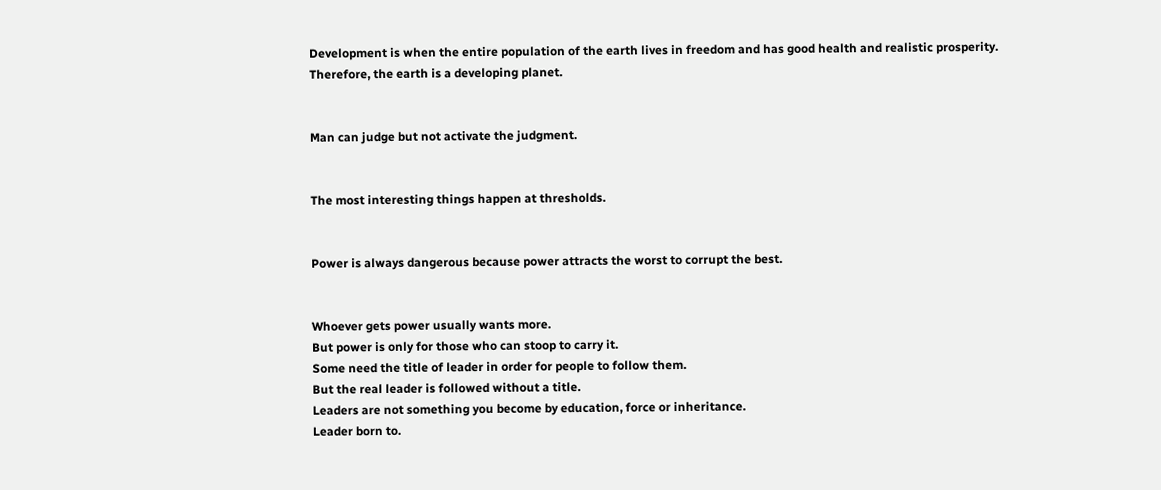Development is when the entire population of the earth lives in freedom and has good health and realistic prosperity.
Therefore, the earth is a developing planet.


Man can judge but not activate the judgment.


The most interesting things happen at thresholds.


Power is always dangerous because power attracts the worst to corrupt the best.


Whoever gets power usually wants more.
But power is only for those who can stoop to carry it.
Some need the title of leader in order for people to follow them.
But the real leader is followed without a title.
Leaders are not something you become by education, force or inheritance.
Leader born to.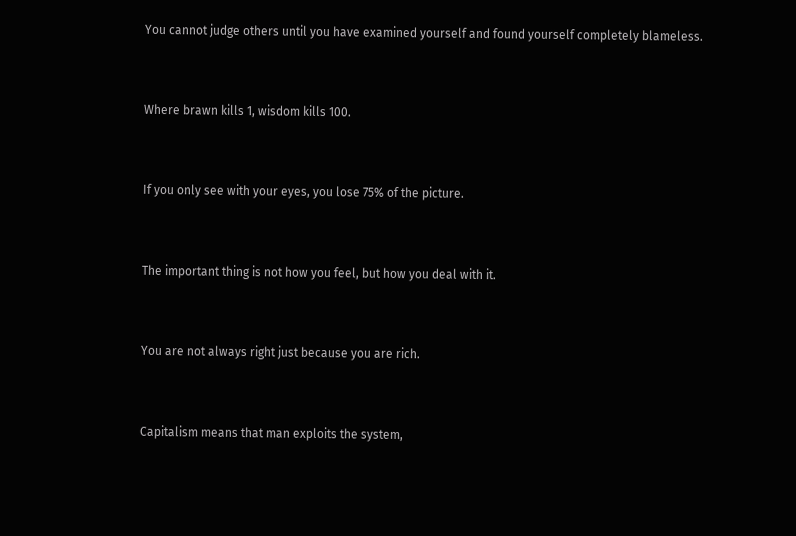You cannot judge others until you have examined yourself and found yourself completely blameless.


Where brawn kills 1, wisdom kills 100.


If you only see with your eyes, you lose 75% of the picture.


The important thing is not how you feel, but how you deal with it.


You are not always right just because you are rich.


Capitalism means that man exploits the system,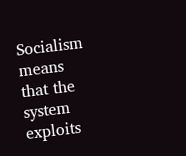Socialism means that the system exploits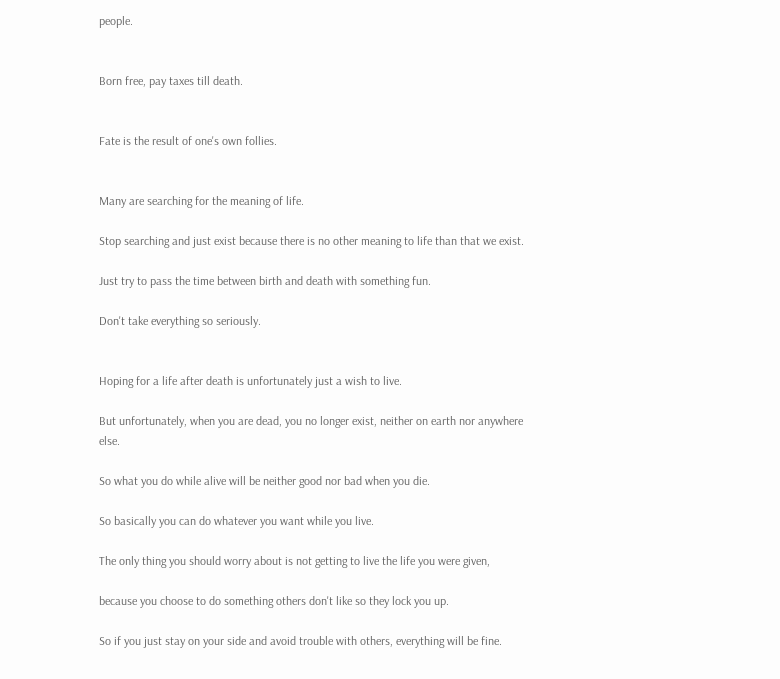people.


Born free, pay taxes till death.


Fate is the result of one's own follies.


Many are searching for the meaning of life.

Stop searching and just exist because there is no other meaning to life than that we exist.

Just try to pass the time between birth and death with something fun.

Don't take everything so seriously.


Hoping for a life after death is unfortunately just a wish to live.

But unfortunately, when you are dead, you no longer exist, neither on earth nor anywhere else.

So what you do while alive will be neither good nor bad when you die.

So basically you can do whatever you want while you live.

The only thing you should worry about is not getting to live the life you were given,

because you choose to do something others don't like so they lock you up.

So if you just stay on your side and avoid trouble with others, everything will be fine.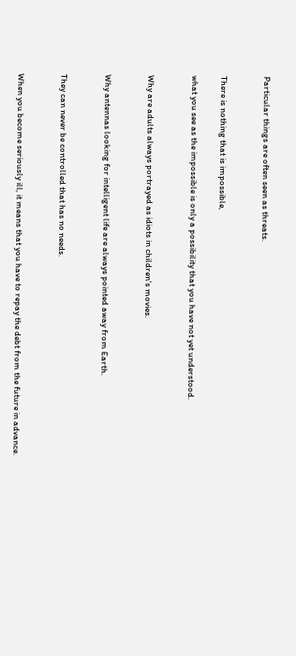Particular things are often seen as threats.


There is nothing that is impossible,

what you see as the impossible is only a possibility that you have not yet understood.


Why are adults always portrayed as idiots in children's movies.


Why antennas looking for intelligent life are always pointed away from Earth.


They can never be controlled that has no needs.


When you become seriously ill, it means that you have to repay the debt from the future in advance.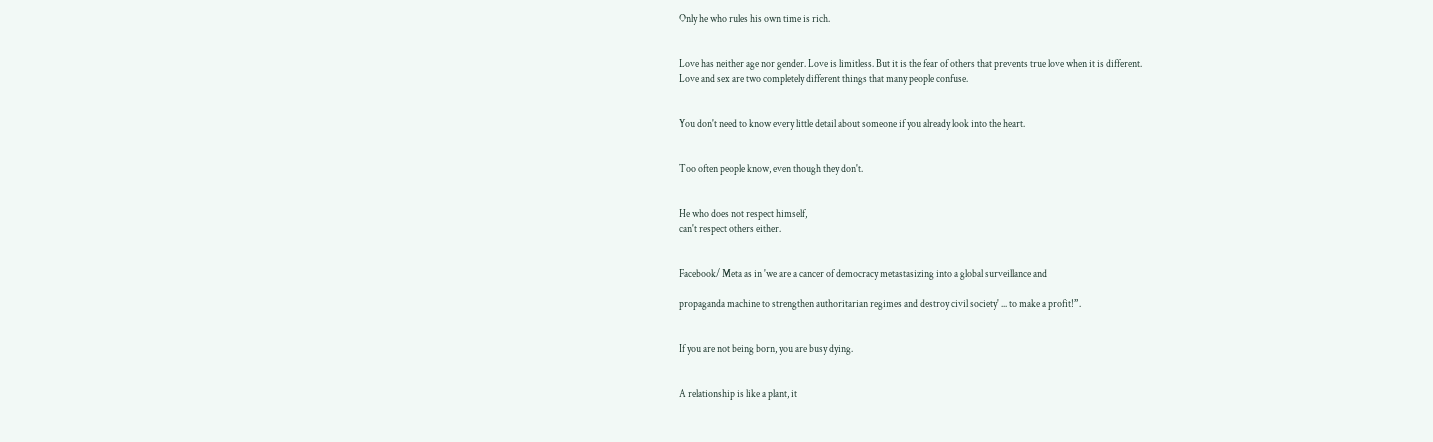Only he who rules his own time is rich.


Love has neither age nor gender. Love is limitless. But it is the fear of others that prevents true love when it is different.
Love and sex are two completely different things that many people confuse.


You don't need to know every little detail about someone if you already look into the heart.


Too often people know, even though they don't.


He who does not respect himself,
can't respect others either.


Facebook/ Meta as in 'we are a cancer of democracy metastasizing into a global surveillance and

propaganda machine to strengthen authoritarian regimes and destroy civil society' ... to make a profit!”.


If you are not being born, you are busy dying.


A relationship is like a plant, it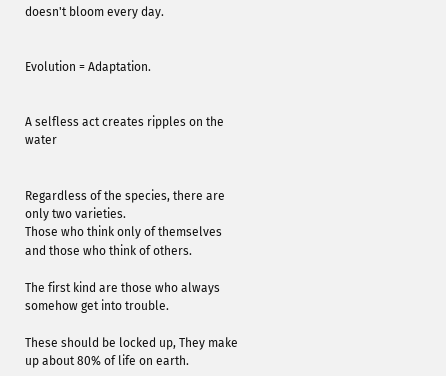doesn't bloom every day.


Evolution = Adaptation.


A selfless act creates ripples on the water


Regardless of the species, there are only two varieties.
Those who think only of themselves and those who think of others.

The first kind are those who always somehow get into trouble.

These should be locked up, They make up about 80% of life on earth.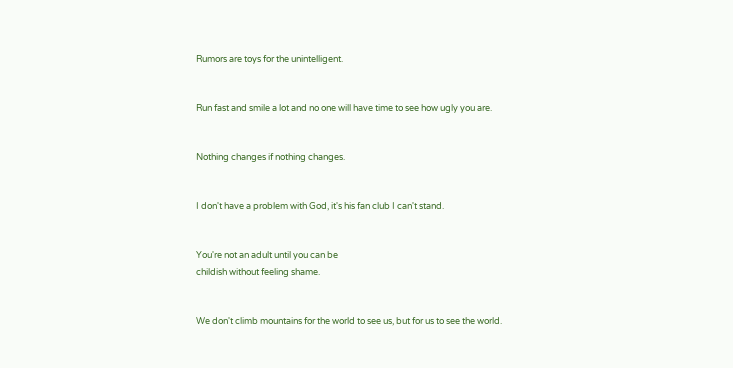Rumors are toys for the unintelligent.


Run fast and smile a lot and no one will have time to see how ugly you are.


Nothing changes if nothing changes.


I don't have a problem with God, it's his fan club I can't stand.


You're not an adult until you can be
childish without feeling shame.


We don't climb mountains for the world to see us, but for us to see the world.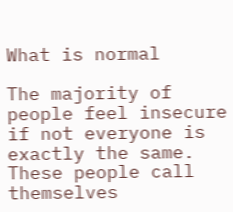What is normal

The majority of people feel insecure if not everyone is exactly the same. These people call themselves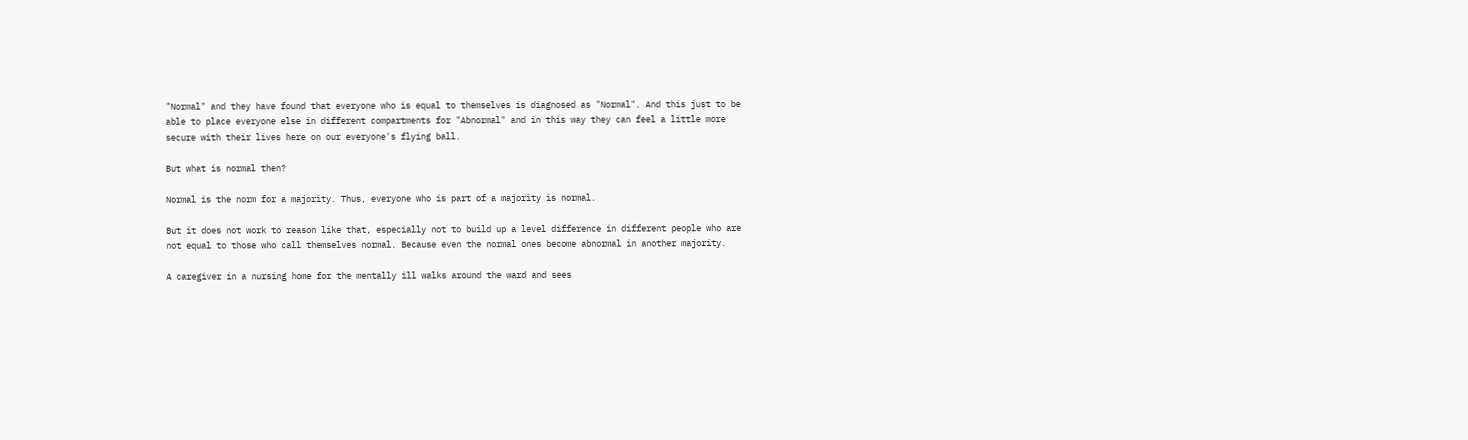"Normal" and they have found that everyone who is equal to themselves is diagnosed as "Normal". And this just to be able to place everyone else in different compartments for "Abnormal" and in this way they can feel a little more secure with their lives here on our everyone's flying ball.

But what is normal then?

Normal is the norm for a majority. Thus, everyone who is part of a majority is normal.

But it does not work to reason like that, especially not to build up a level difference in different people who are not equal to those who call themselves normal. Because even the normal ones become abnormal in another majority.

A caregiver in a nursing home for the mentally ill walks around the ward and sees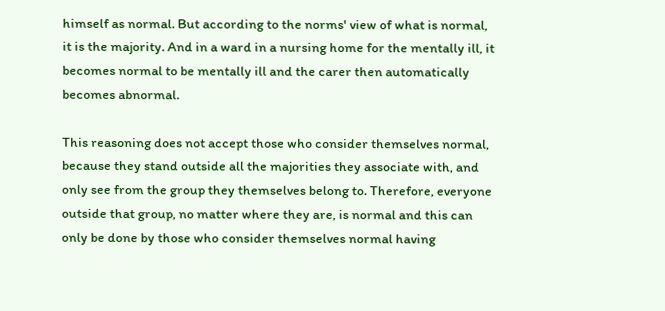himself as normal. But according to the norms' view of what is normal, it is the majority. And in a ward in a nursing home for the mentally ill, it becomes normal to be mentally ill and the carer then automatically becomes abnormal.

This reasoning does not accept those who consider themselves normal, because they stand outside all the majorities they associate with, and only see from the group they themselves belong to. Therefore, everyone outside that group, no matter where they are, is normal and this can only be done by those who consider themselves normal having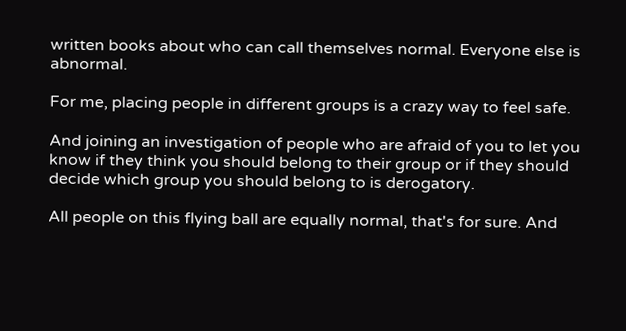written books about who can call themselves normal. Everyone else is abnormal.

For me, placing people in different groups is a crazy way to feel safe.

And joining an investigation of people who are afraid of you to let you know if they think you should belong to their group or if they should decide which group you should belong to is derogatory.

All people on this flying ball are equally normal, that's for sure. And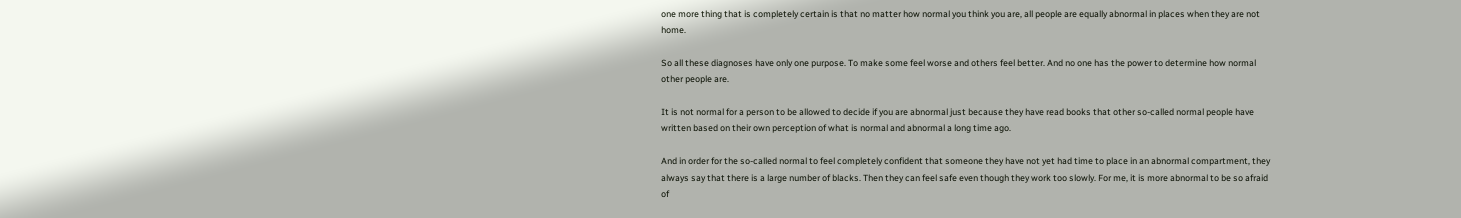one more thing that is completely certain is that no matter how normal you think you are, all people are equally abnormal in places when they are not home.

So all these diagnoses have only one purpose. To make some feel worse and others feel better. And no one has the power to determine how normal other people are.

It is not normal for a person to be allowed to decide if you are abnormal just because they have read books that other so-called normal people have written based on their own perception of what is normal and abnormal a long time ago.

And in order for the so-called normal to feel completely confident that someone they have not yet had time to place in an abnormal compartment, they always say that there is a large number of blacks. Then they can feel safe even though they work too slowly. For me, it is more abnormal to be so afraid of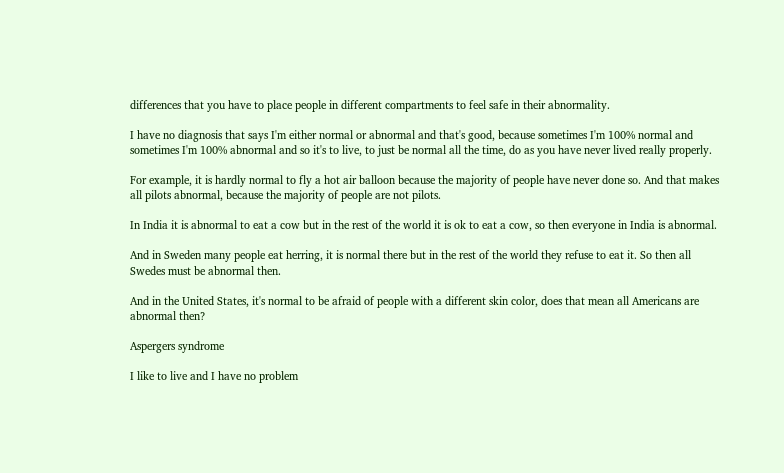differences that you have to place people in different compartments to feel safe in their abnormality.

I have no diagnosis that says I'm either normal or abnormal and that's good, because sometimes I'm 100% normal and sometimes I'm 100% abnormal and so it's to live, to just be normal all the time, do as you have never lived really properly.

For example, it is hardly normal to fly a hot air balloon because the majority of people have never done so. And that makes all pilots abnormal, because the majority of people are not pilots.

In India it is abnormal to eat a cow but in the rest of the world it is ok to eat a cow, so then everyone in India is abnormal.

And in Sweden many people eat herring, it is normal there but in the rest of the world they refuse to eat it. So then all Swedes must be abnormal then.

And in the United States, it's normal to be afraid of people with a different skin color, does that mean all Americans are abnormal then?

Aspergers syndrome

I like to live and I have no problem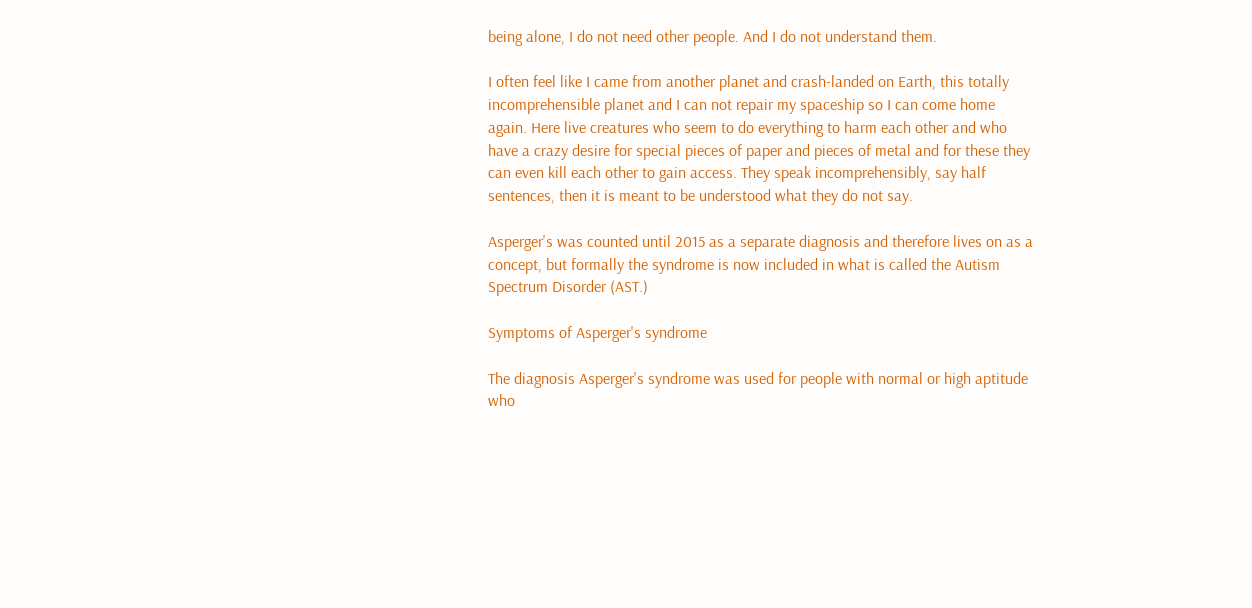being alone, I do not need other people. And I do not understand them.

I often feel like I came from another planet and crash-landed on Earth, this totally incomprehensible planet and I can not repair my spaceship so I can come home again. Here live creatures who seem to do everything to harm each other and who have a crazy desire for special pieces of paper and pieces of metal and for these they can even kill each other to gain access. They speak incomprehensibly, say half sentences, then it is meant to be understood what they do not say.

Asperger's was counted until 2015 as a separate diagnosis and therefore lives on as a concept, but formally the syndrome is now included in what is called the Autism Spectrum Disorder (AST.)

Symptoms of Asperger's syndrome

The diagnosis Asperger's syndrome was used for people with normal or high aptitude who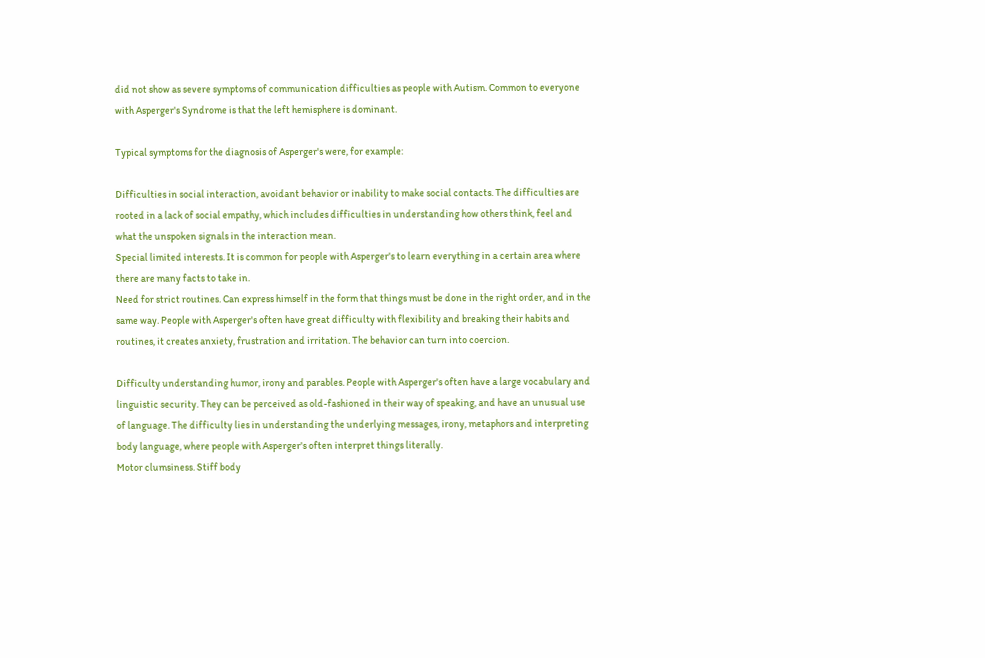did not show as severe symptoms of communication difficulties as people with Autism. Common to everyone with Asperger's Syndrome is that the left hemisphere is dominant.

Typical symptoms for the diagnosis of Asperger's were, for example:

Difficulties in social interaction, avoidant behavior or inability to make social contacts. The difficulties are rooted in a lack of social empathy, which includes difficulties in understanding how others think, feel and what the unspoken signals in the interaction mean.
Special limited interests. It is common for people with Asperger's to learn everything in a certain area where there are many facts to take in.
Need for strict routines. Can express himself in the form that things must be done in the right order, and in the same way. People with Asperger's often have great difficulty with flexibility and breaking their habits and routines, it creates anxiety, frustration and irritation. The behavior can turn into coercion.

Difficulty understanding humor, irony and parables. People with Asperger's often have a large vocabulary and linguistic security. They can be perceived as old-fashioned in their way of speaking, and have an unusual use of language. The difficulty lies in understanding the underlying messages, irony, metaphors and interpreting body language, where people with Asperger's often interpret things literally.
Motor clumsiness. Stiff body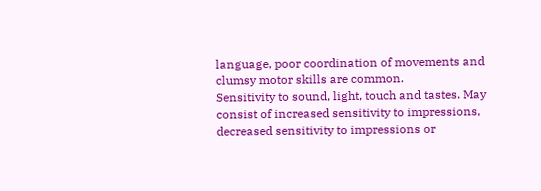language, poor coordination of movements and clumsy motor skills are common.
Sensitivity to sound, light, touch and tastes. May consist of increased sensitivity to impressions, decreased sensitivity to impressions or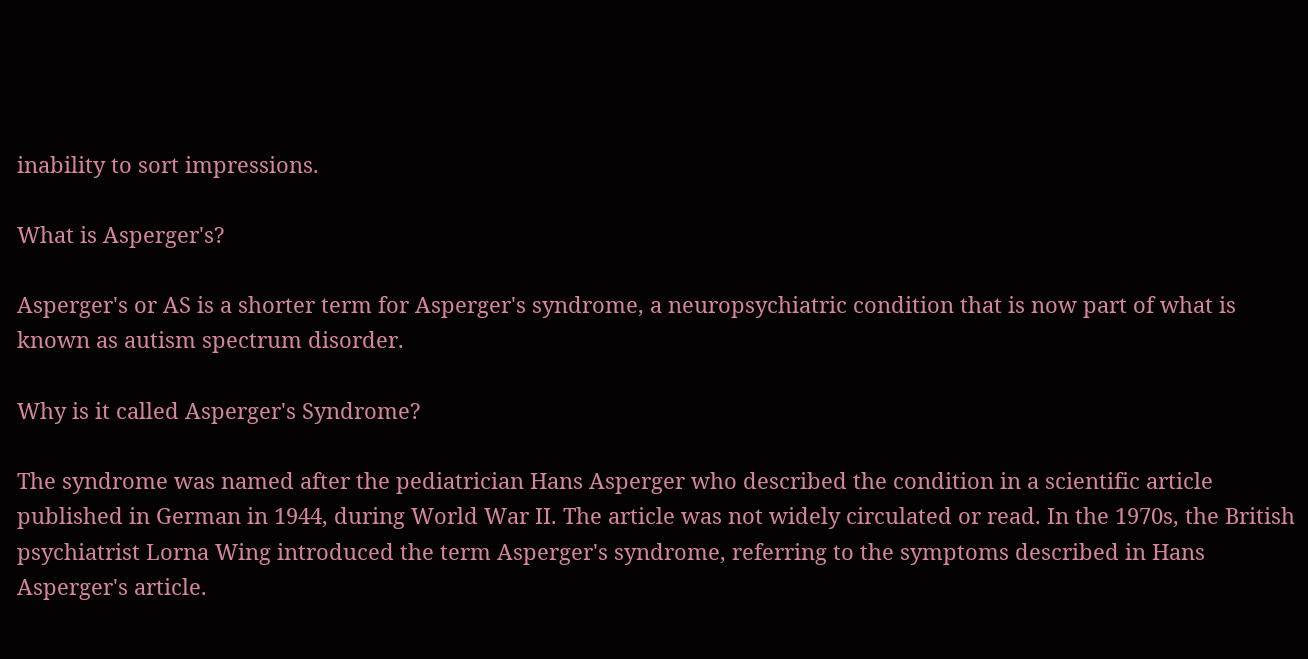inability to sort impressions.

What is Asperger's?

Asperger's or AS is a shorter term for Asperger's syndrome, a neuropsychiatric condition that is now part of what is known as autism spectrum disorder.

Why is it called Asperger's Syndrome?

The syndrome was named after the pediatrician Hans Asperger who described the condition in a scientific article published in German in 1944, during World War II. The article was not widely circulated or read. In the 1970s, the British psychiatrist Lorna Wing introduced the term Asperger's syndrome, referring to the symptoms described in Hans Asperger's article.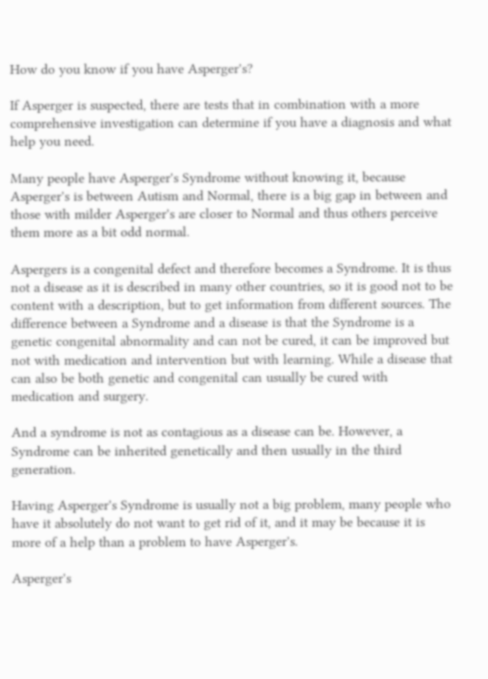How do you know if you have Asperger's?

If Asperger is suspected, there are tests that in combination with a more comprehensive investigation can determine if you have a diagnosis and what help you need.

Many people have Asperger's Syndrome without knowing it, because Asperger's is between Autism and Normal, there is a big gap in between and those with milder Asperger's are closer to Normal and thus others perceive them more as a bit odd normal.

Aspergers is a congenital defect and therefore becomes a Syndrome. It is thus not a disease as it is described in many other countries, so it is good not to be content with a description, but to get information from different sources. The difference between a Syndrome and a disease is that the Syndrome is a genetic congenital abnormality and can not be cured, it can be improved but not with medication and intervention but with learning. While a disease that can also be both genetic and congenital can usually be cured with medication and surgery.

And a syndrome is not as contagious as a disease can be. However, a Syndrome can be inherited genetically and then usually in the third generation.

Having Asperger's Syndrome is usually not a big problem, many people who have it absolutely do not want to get rid of it, and it may be because it is more of a help than a problem to have Asperger's.

Asperger's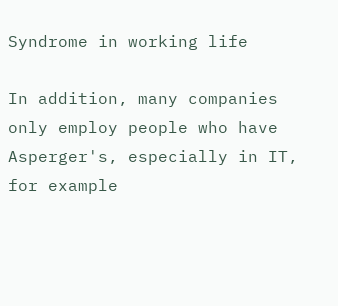Syndrome in working life

In addition, many companies only employ people who have Asperger's, especially in IT, for example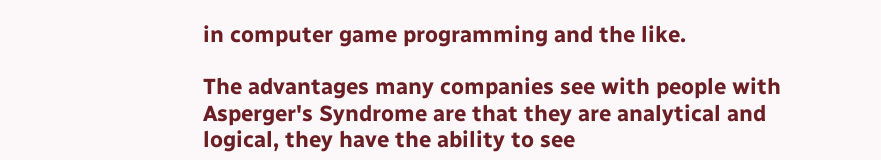in computer game programming and the like.

The advantages many companies see with people with Asperger's Syndrome are that they are analytical and logical, they have the ability to see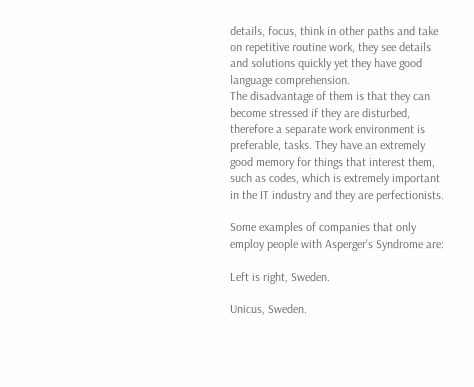details, focus, think in other paths and take on repetitive routine work, they see details and solutions quickly yet they have good language comprehension.
The disadvantage of them is that they can become stressed if they are disturbed, therefore a separate work environment is preferable, tasks. They have an extremely good memory for things that interest them, such as codes, which is extremely important in the IT industry and they are perfectionists.

Some examples of companies that only employ people with Asperger's Syndrome are:

Left is right, Sweden.

Unicus, Sweden.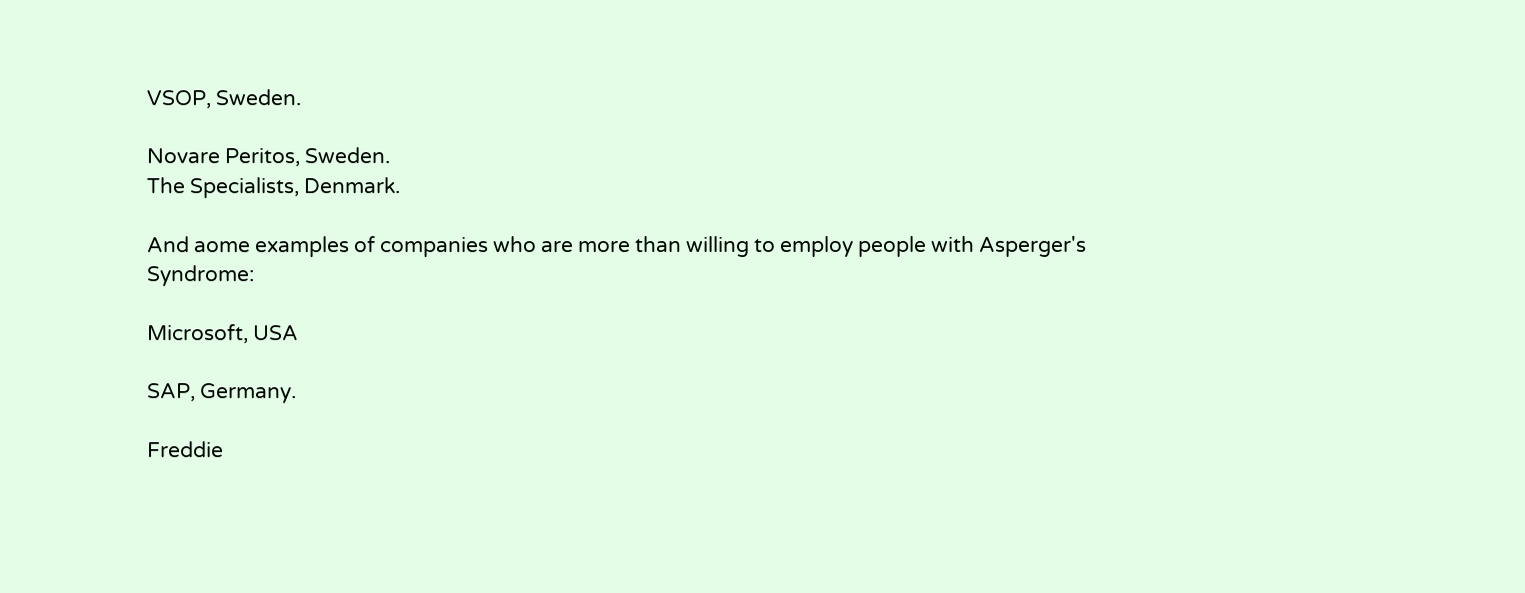VSOP, Sweden.

Novare Peritos, Sweden.
The Specialists, Denmark.

And aome examples of companies who are more than willing to employ people with Asperger's Syndrome:

Microsoft, USA

SAP, Germany.

Freddie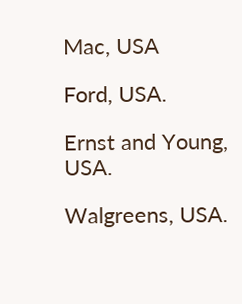Mac, USA

Ford, USA.

Ernst and Young, USA.

Walgreens, USA.